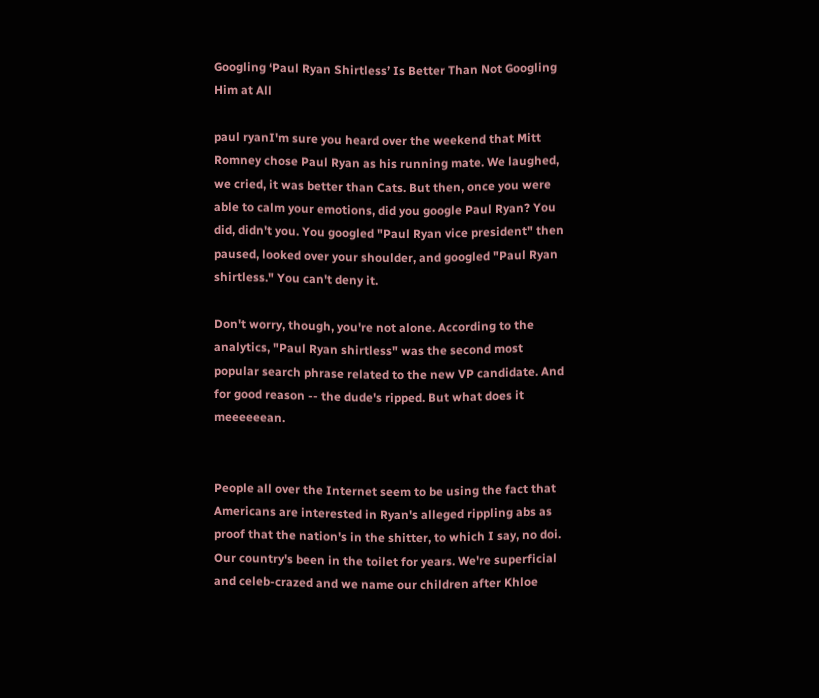Googling ‘Paul Ryan Shirtless’ Is Better Than Not Googling Him at All

paul ryanI'm sure you heard over the weekend that Mitt Romney chose Paul Ryan as his running mate. We laughed, we cried, it was better than Cats. But then, once you were able to calm your emotions, did you google Paul Ryan? You did, didn't you. You googled "Paul Ryan vice president" then paused, looked over your shoulder, and googled "Paul Ryan shirtless." You can't deny it.

Don't worry, though, you're not alone. According to the analytics, "Paul Ryan shirtless" was the second most popular search phrase related to the new VP candidate. And for good reason -- the dude's ripped. But what does it meeeeeean.


People all over the Internet seem to be using the fact that Americans are interested in Ryan's alleged rippling abs as proof that the nation's in the shitter, to which I say, no doi. Our country's been in the toilet for years. We're superficial and celeb-crazed and we name our children after Khloe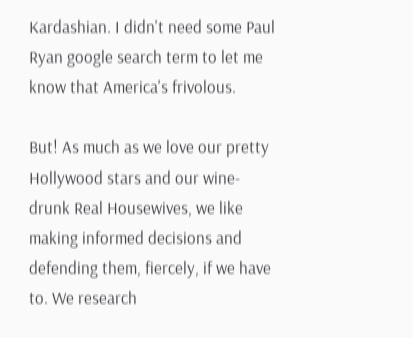Kardashian. I didn't need some Paul Ryan google search term to let me know that America's frivolous.

But! As much as we love our pretty Hollywood stars and our wine-drunk Real Housewives, we like making informed decisions and defending them, fiercely, if we have to. We research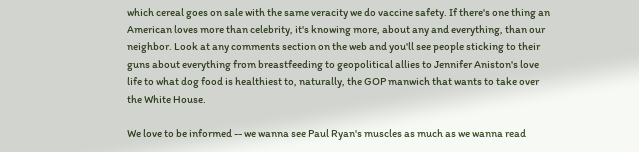which cereal goes on sale with the same veracity we do vaccine safety. If there's one thing an American loves more than celebrity, it's knowing more, about any and everything, than our neighbor. Look at any comments section on the web and you'll see people sticking to their guns about everything from breastfeeding to geopolitical allies to Jennifer Aniston's love life to what dog food is healthiest to, naturally, the GOP manwich that wants to take over the White House.

We love to be informed -- we wanna see Paul Ryan's muscles as much as we wanna read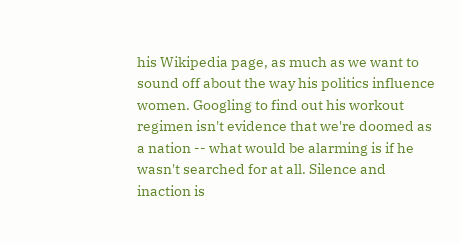his Wikipedia page, as much as we want to sound off about the way his politics influence women. Googling to find out his workout regimen isn't evidence that we're doomed as a nation -- what would be alarming is if he wasn't searched for at all. Silence and inaction is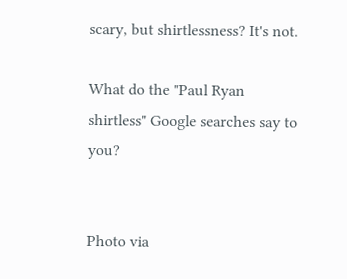scary, but shirtlessness? It's not.

What do the "Paul Ryan shirtless" Google searches say to you?


Photo via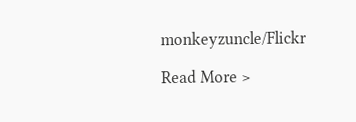monkeyzuncle/Flickr

Read More >